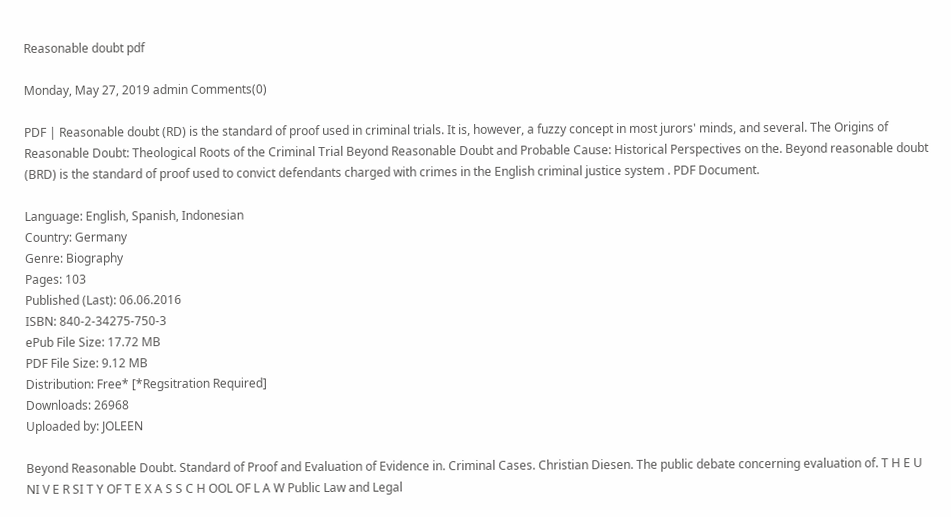Reasonable doubt pdf

Monday, May 27, 2019 admin Comments(0)

PDF | Reasonable doubt (RD) is the standard of proof used in criminal trials. It is, however, a fuzzy concept in most jurors' minds, and several. The Origins of Reasonable Doubt: Theological Roots of the Criminal Trial Beyond Reasonable Doubt and Probable Cause: Historical Perspectives on the. Beyond reasonable doubt (BRD) is the standard of proof used to convict defendants charged with crimes in the English criminal justice system . PDF Document.

Language: English, Spanish, Indonesian
Country: Germany
Genre: Biography
Pages: 103
Published (Last): 06.06.2016
ISBN: 840-2-34275-750-3
ePub File Size: 17.72 MB
PDF File Size: 9.12 MB
Distribution: Free* [*Regsitration Required]
Downloads: 26968
Uploaded by: JOLEEN

Beyond Reasonable Doubt. Standard of Proof and Evaluation of Evidence in. Criminal Cases. Christian Diesen. The public debate concerning evaluation of. T H E U NI V E R SI T Y OF T E X A S S C H OOL OF L A W Public Law and Legal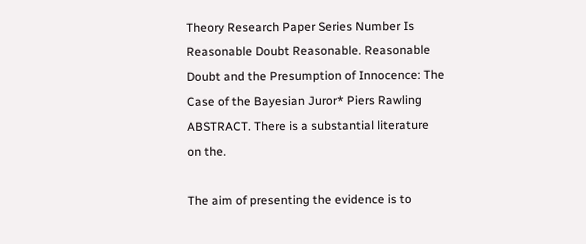Theory Research Paper Series Number Is Reasonable Doubt Reasonable. Reasonable Doubt and the Presumption of Innocence: The Case of the Bayesian Juror* Piers Rawling ABSTRACT. There is a substantial literature on the.

The aim of presenting the evidence is to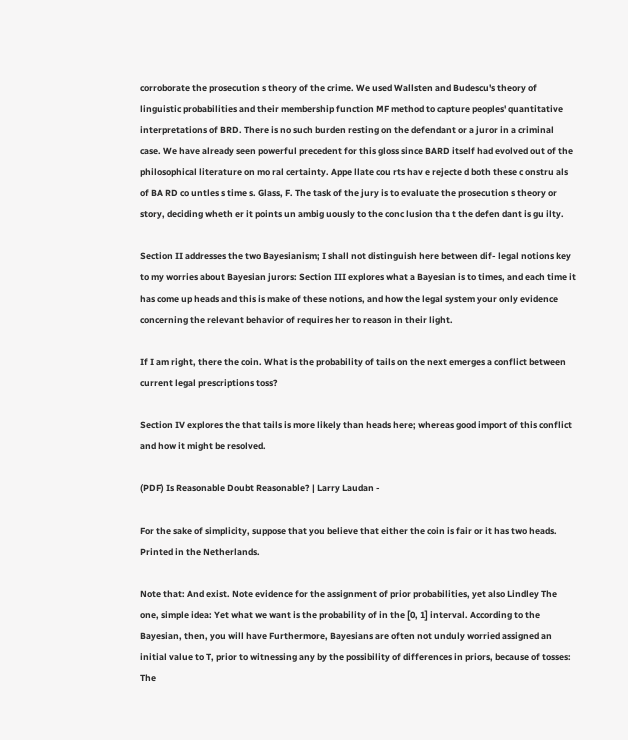corroborate the prosecution s theory of the crime. We used Wallsten and Budescu's theory of linguistic probabilities and their membership function MF method to capture peoples' quantitative interpretations of BRD. There is no such burden resting on the defendant or a juror in a criminal case. We have already seen powerful precedent for this gloss since BARD itself had evolved out of the philosophical literature on mo ral certainty. Appe llate cou rts hav e rejecte d both these c onstru als of BA RD co untles s time s. Glass, F. The task of the jury is to evaluate the prosecution s theory or story, deciding wheth er it points un ambig uously to the conc lusion tha t the defen dant is gu ilty.

Section II addresses the two Bayesianism; I shall not distinguish here between dif- legal notions key to my worries about Bayesian jurors: Section III explores what a Bayesian is to times, and each time it has come up heads and this is make of these notions, and how the legal system your only evidence concerning the relevant behavior of requires her to reason in their light.

If I am right, there the coin. What is the probability of tails on the next emerges a conflict between current legal prescriptions toss?

Section IV explores the that tails is more likely than heads here; whereas good import of this conflict and how it might be resolved.

(PDF) Is Reasonable Doubt Reasonable? | Larry Laudan -

For the sake of simplicity, suppose that you believe that either the coin is fair or it has two heads. Printed in the Netherlands.

Note that: And exist. Note evidence for the assignment of prior probabilities, yet also Lindley The one, simple idea: Yet what we want is the probability of in the [0, 1] interval. According to the Bayesian, then, you will have Furthermore, Bayesians are often not unduly worried assigned an initial value to T, prior to witnessing any by the possibility of differences in priors, because of tosses: The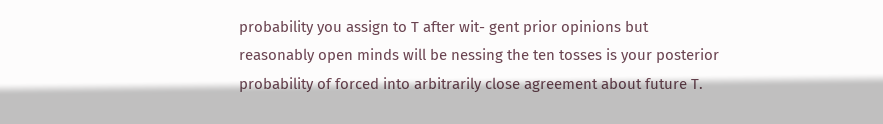probability you assign to T after wit- gent prior opinions but reasonably open minds will be nessing the ten tosses is your posterior probability of forced into arbitrarily close agreement about future T.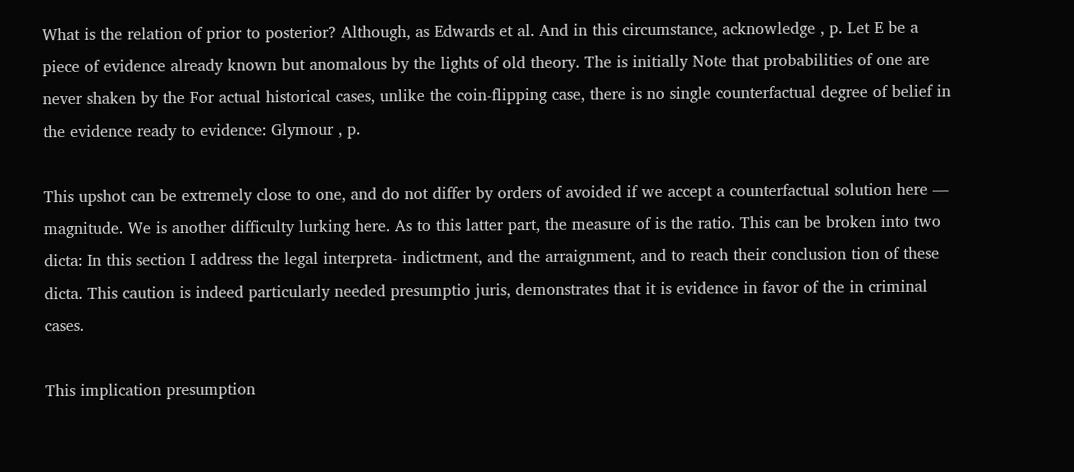What is the relation of prior to posterior? Although, as Edwards et al. And in this circumstance, acknowledge , p. Let E be a piece of evidence already known but anomalous by the lights of old theory. The is initially Note that probabilities of one are never shaken by the For actual historical cases, unlike the coin-flipping case, there is no single counterfactual degree of belief in the evidence ready to evidence: Glymour , p.

This upshot can be extremely close to one, and do not differ by orders of avoided if we accept a counterfactual solution here — magnitude. We is another difficulty lurking here. As to this latter part, the measure of is the ratio. This can be broken into two dicta: In this section I address the legal interpreta- indictment, and the arraignment, and to reach their conclusion tion of these dicta. This caution is indeed particularly needed presumptio juris, demonstrates that it is evidence in favor of the in criminal cases.

This implication presumption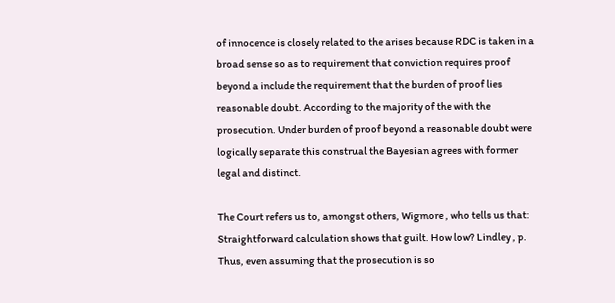of innocence is closely related to the arises because RDC is taken in a broad sense so as to requirement that conviction requires proof beyond a include the requirement that the burden of proof lies reasonable doubt. According to the majority of the with the prosecution. Under burden of proof beyond a reasonable doubt were logically separate this construal the Bayesian agrees with former legal and distinct.

The Court refers us to, amongst others, Wigmore , who tells us that: Straightforward calculation shows that guilt. How low? Lindley , p. Thus, even assuming that the prosecution is so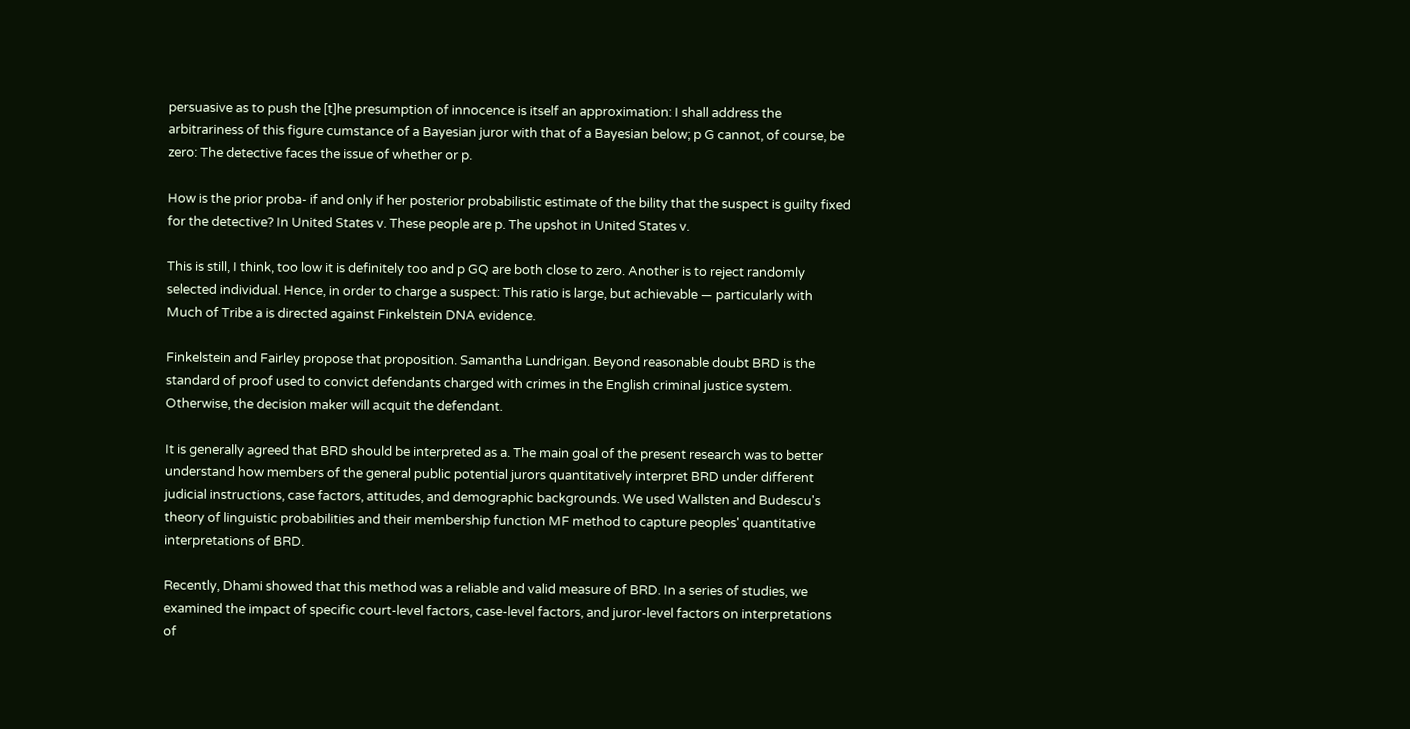persuasive as to push the [t]he presumption of innocence is itself an approximation: I shall address the arbitrariness of this figure cumstance of a Bayesian juror with that of a Bayesian below; p G cannot, of course, be zero: The detective faces the issue of whether or p.

How is the prior proba- if and only if her posterior probabilistic estimate of the bility that the suspect is guilty fixed for the detective? In United States v. These people are p. The upshot in United States v.

This is still, I think, too low it is definitely too and p GQ are both close to zero. Another is to reject randomly selected individual. Hence, in order to charge a suspect: This ratio is large, but achievable — particularly with Much of Tribe a is directed against Finkelstein DNA evidence.

Finkelstein and Fairley propose that proposition. Samantha Lundrigan. Beyond reasonable doubt BRD is the standard of proof used to convict defendants charged with crimes in the English criminal justice system. Otherwise, the decision maker will acquit the defendant.

It is generally agreed that BRD should be interpreted as a. The main goal of the present research was to better understand how members of the general public potential jurors quantitatively interpret BRD under different judicial instructions, case factors, attitudes, and demographic backgrounds. We used Wallsten and Budescu's theory of linguistic probabilities and their membership function MF method to capture peoples' quantitative interpretations of BRD.

Recently, Dhami showed that this method was a reliable and valid measure of BRD. In a series of studies, we examined the impact of specific court-level factors, case-level factors, and juror-level factors on interpretations of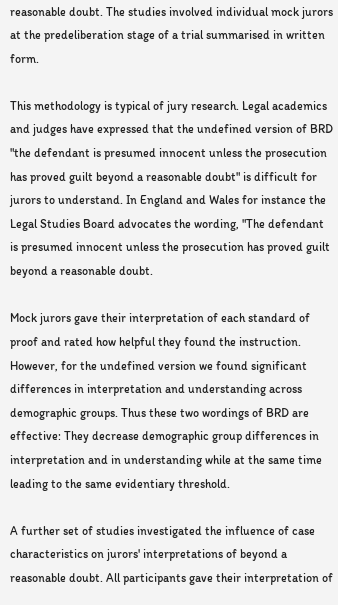reasonable doubt. The studies involved individual mock jurors at the predeliberation stage of a trial summarised in written form.

This methodology is typical of jury research. Legal academics and judges have expressed that the undefined version of BRD "the defendant is presumed innocent unless the prosecution has proved guilt beyond a reasonable doubt" is difficult for jurors to understand. In England and Wales for instance the Legal Studies Board advocates the wording, "The defendant is presumed innocent unless the prosecution has proved guilt beyond a reasonable doubt.

Mock jurors gave their interpretation of each standard of proof and rated how helpful they found the instruction. However, for the undefined version we found significant differences in interpretation and understanding across demographic groups. Thus these two wordings of BRD are effective: They decrease demographic group differences in interpretation and in understanding while at the same time leading to the same evidentiary threshold.

A further set of studies investigated the influence of case characteristics on jurors' interpretations of beyond a reasonable doubt. All participants gave their interpretation of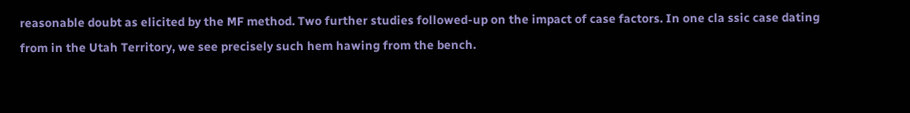reasonable doubt as elicited by the MF method. Two further studies followed-up on the impact of case factors. In one cla ssic case dating from in the Utah Territory, we see precisely such hem hawing from the bench.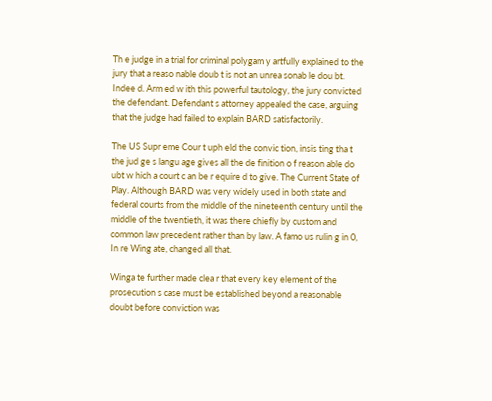Th e judge in a trial for criminal polygam y artfully explained to the jury that a reaso nable doub t is not an unrea sonab le dou bt. Indee d. Arm ed w ith this powerful tautology, the jury convicted the defendant. Defendant s attorney appealed the case, arguing that the judge had failed to explain BARD satisfactorily.

The US Supr eme Cour t uph eld the convic tion, insis ting tha t the jud ge s langu age gives all the de finition o f reason able do ubt w hich a court c an be r equire d to give. The Current State of Play. Although BARD was very widely used in both state and federal courts from the middle of the nineteenth century until the middle of the twentieth, it was there chiefly by custom and common law precedent rather than by law. A famo us rulin g in 0, In re Wing ate, changed all that.

Winga te further made clea r that every key element of the prosecution s case must be established beyond a reasonable doubt before conviction was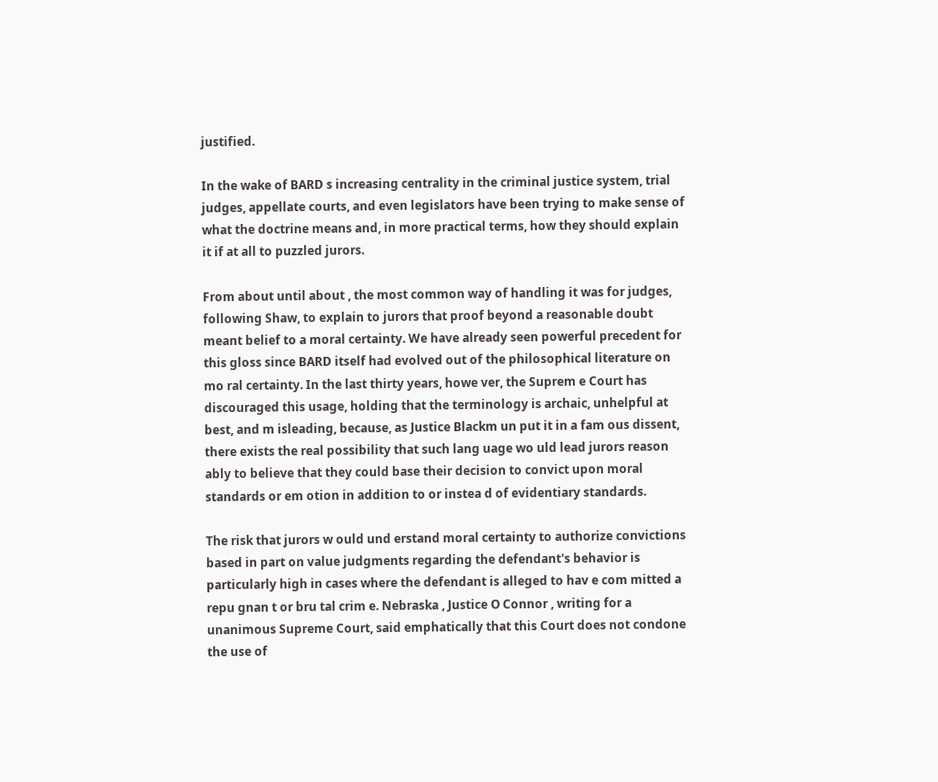justified.

In the wake of BARD s increasing centrality in the criminal justice system, trial judges, appellate courts, and even legislators have been trying to make sense of what the doctrine means and, in more practical terms, how they should explain it if at all to puzzled jurors.

From about until about , the most common way of handling it was for judges, following Shaw, to explain to jurors that proof beyond a reasonable doubt meant belief to a moral certainty. We have already seen powerful precedent for this gloss since BARD itself had evolved out of the philosophical literature on mo ral certainty. In the last thirty years, howe ver, the Suprem e Court has discouraged this usage, holding that the terminology is archaic, unhelpful at best, and m isleading, because, as Justice Blackm un put it in a fam ous dissent, there exists the real possibility that such lang uage wo uld lead jurors reason ably to believe that they could base their decision to convict upon moral standards or em otion in addition to or instea d of evidentiary standards.

The risk that jurors w ould und erstand moral certainty to authorize convictions based in part on value judgments regarding the defendant's behavior is particularly high in cases where the defendant is alleged to hav e com mitted a repu gnan t or bru tal crim e. Nebraska , Justice O Connor , writing for a unanimous Supreme Court, said emphatically that this Court does not condone the use of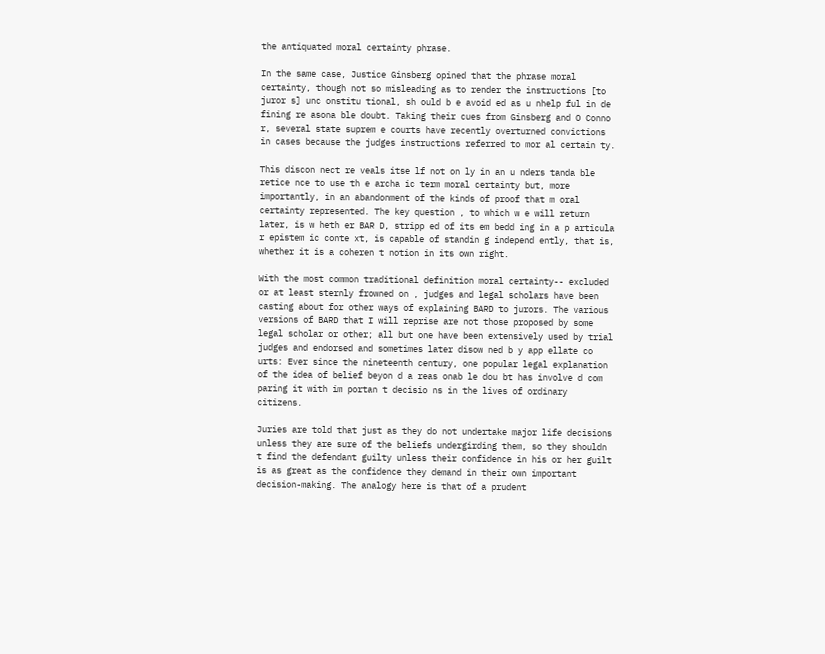the antiquated moral certainty phrase.

In the same case, Justice Ginsberg opined that the phrase moral certainty, though not so misleading as to render the instructions [to juror s] unc onstitu tional, sh ould b e avoid ed as u nhelp ful in de fining re asona ble doubt. Taking their cues from Ginsberg and O Conno r, several state suprem e courts have recently overturned convictions in cases because the judges instructions referred to mor al certain ty.

This discon nect re veals itse lf not on ly in an u nders tanda ble retice nce to use th e archa ic term moral certainty but, more importantly, in an abandonment of the kinds of proof that m oral certainty represented. The key question , to which w e will return later, is w heth er BAR D, stripp ed of its em bedd ing in a p articula r epistem ic conte xt, is capable of standin g independ ently, that is, whether it is a coheren t notion in its own right.

With the most common traditional definition moral certainty-- excluded or at least sternly frowned on , judges and legal scholars have been casting about for other ways of explaining BARD to jurors. The various versions of BARD that I will reprise are not those proposed by some legal scholar or other; all but one have been extensively used by trial judges and endorsed and sometimes later disow ned b y app ellate co urts: Ever since the nineteenth century, one popular legal explanation of the idea of belief beyon d a reas onab le dou bt has involve d com paring it with im portan t decisio ns in the lives of ordinary citizens.

Juries are told that just as they do not undertake major life decisions unless they are sure of the beliefs undergirding them, so they shouldn t find the defendant guilty unless their confidence in his or her guilt is as great as the confidence they demand in their own important decision-making. The analogy here is that of a prudent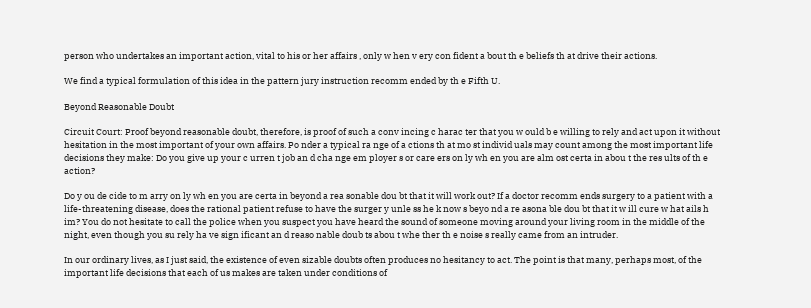person who undertakes an important action, vital to his or her affairs , only w hen v ery con fident a bout th e beliefs th at drive their actions.

We find a typical formulation of this idea in the pattern jury instruction recomm ended by th e Fifth U.

Beyond Reasonable Doubt

Circuit Court: Proof beyond reasonable doubt, therefore, is proof of such a conv incing c harac ter that you w ould b e willing to rely and act upon it without hesitation in the most important of your own affairs. Po nder a typical ra nge of a ctions th at mo st individ uals may count among the most important life decisions they make: Do you give up your c urren t job an d cha nge em ployer s or care ers on ly wh en you are alm ost certa in abou t the res ults of th e action?

Do y ou de cide to m arry on ly wh en you are certa in beyond a rea sonable dou bt that it will work out? If a doctor recomm ends surgery to a patient with a life-threatening disease, does the rational patient refuse to have the surger y unle ss he k now s beyo nd a re asona ble dou bt that it w ill cure w hat ails h im? You do not hesitate to call the police when you suspect you have heard the sound of someone moving around your living room in the middle of the night, even though you su rely ha ve sign ificant an d reaso nable doub ts abou t whe ther th e noise s really came from an intruder.

In our ordinary lives, as I just said, the existence of even sizable doubts often produces no hesitancy to act. The point is that many, perhaps most, of the important life decisions that each of us makes are taken under conditions of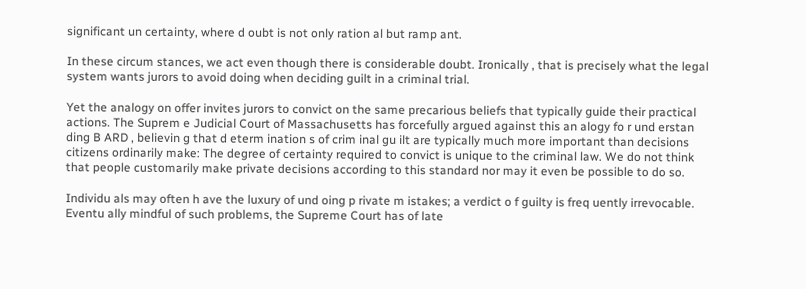significant un certainty, where d oubt is not only ration al but ramp ant.

In these circum stances, we act even though there is considerable doubt. Ironically , that is precisely what the legal system wants jurors to avoid doing when deciding guilt in a criminal trial.

Yet the analogy on offer invites jurors to convict on the same precarious beliefs that typically guide their practical actions. The Suprem e Judicial Court of Massachusetts has forcefully argued against this an alogy fo r und erstan ding B ARD , believin g that d eterm ination s of crim inal gu ilt are typically much more important than decisions citizens ordinarily make: The degree of certainty required to convict is unique to the criminal law. We do not think that people customarily make private decisions according to this standard nor may it even be possible to do so.

Individu als may often h ave the luxury of und oing p rivate m istakes; a verdict o f guilty is freq uently irrevocable. Eventu ally mindful of such problems, the Supreme Court has of late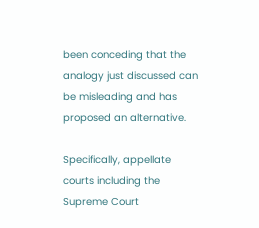been conceding that the analogy just discussed can be misleading and has proposed an alternative.

Specifically, appellate courts including the Supreme Court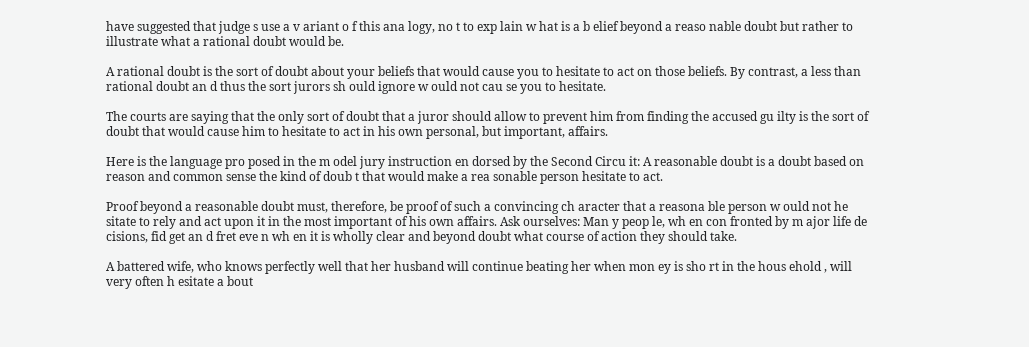have suggested that judge s use a v ariant o f this ana logy, no t to exp lain w hat is a b elief beyond a reaso nable doubt but rather to illustrate what a rational doubt would be.

A rational doubt is the sort of doubt about your beliefs that would cause you to hesitate to act on those beliefs. By contrast, a less than rational doubt an d thus the sort jurors sh ould ignore w ould not cau se you to hesitate.

The courts are saying that the only sort of doubt that a juror should allow to prevent him from finding the accused gu ilty is the sort of doubt that would cause him to hesitate to act in his own personal, but important, affairs.

Here is the language pro posed in the m odel jury instruction en dorsed by the Second Circu it: A reasonable doubt is a doubt based on reason and common sense the kind of doub t that would make a rea sonable person hesitate to act.

Proof beyond a reasonable doubt must, therefore, be proof of such a convincing ch aracter that a reasona ble person w ould not he sitate to rely and act upon it in the most important of his own affairs. Ask ourselves: Man y peop le, wh en con fronted by m ajor life de cisions, fid get an d fret eve n wh en it is wholly clear and beyond doubt what course of action they should take.

A battered wife, who knows perfectly well that her husband will continue beating her when mon ey is sho rt in the hous ehold , will very often h esitate a bout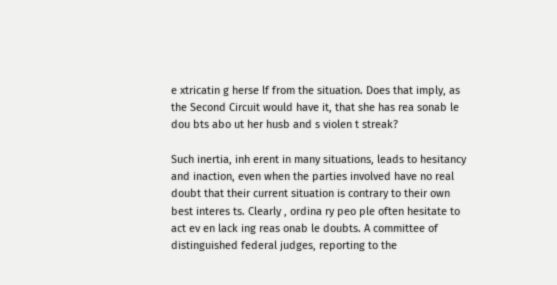e xtricatin g herse lf from the situation. Does that imply, as the Second Circuit would have it, that she has rea sonab le dou bts abo ut her husb and s violen t streak?

Such inertia, inh erent in many situations, leads to hesitancy and inaction, even when the parties involved have no real doubt that their current situation is contrary to their own best interes ts. Clearly , ordina ry peo ple often hesitate to act ev en lack ing reas onab le doubts. A committee of distinguished federal judges, reporting to the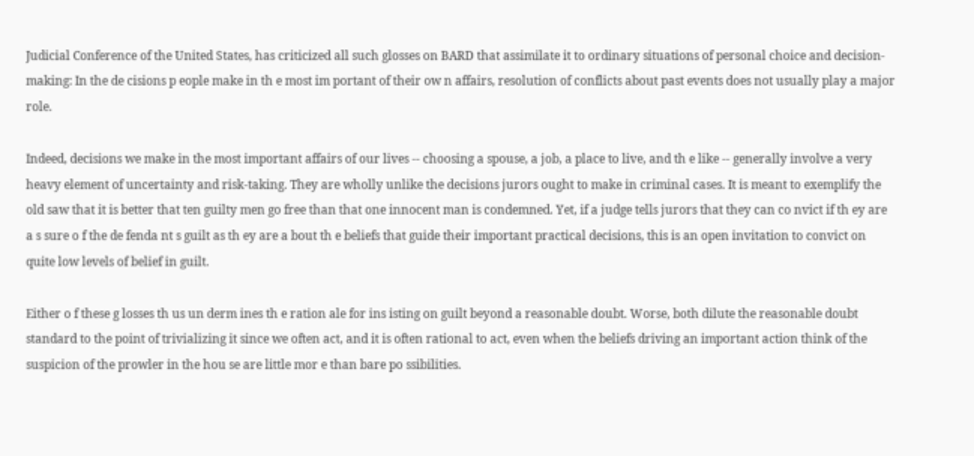Judicial Conference of the United States, has criticized all such glosses on BARD that assimilate it to ordinary situations of personal choice and decision-making: In the de cisions p eople make in th e most im portant of their ow n affairs, resolution of conflicts about past events does not usually play a major role.

Indeed, decisions we make in the most important affairs of our lives -- choosing a spouse, a job, a place to live, and th e like -- generally involve a very heavy element of uncertainty and risk-taking. They are wholly unlike the decisions jurors ought to make in criminal cases. It is meant to exemplify the old saw that it is better that ten guilty men go free than that one innocent man is condemned. Yet, if a judge tells jurors that they can co nvict if th ey are a s sure o f the de fenda nt s guilt as th ey are a bout th e beliefs that guide their important practical decisions, this is an open invitation to convict on quite low levels of belief in guilt.

Either o f these g losses th us un derm ines th e ration ale for ins isting on guilt beyond a reasonable doubt. Worse, both dilute the reasonable doubt standard to the point of trivializing it since we often act, and it is often rational to act, even when the beliefs driving an important action think of the suspicion of the prowler in the hou se are little mor e than bare po ssibilities.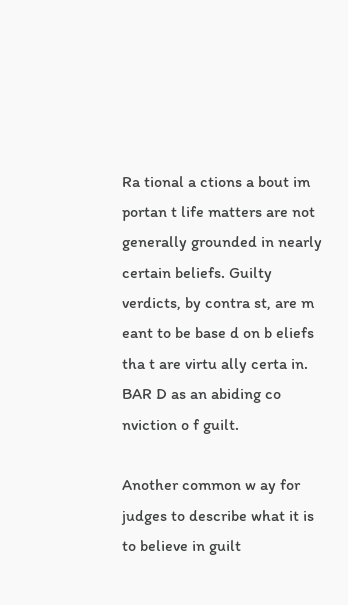Ra tional a ctions a bout im portan t life matters are not generally grounded in nearly certain beliefs. Guilty verdicts, by contra st, are m eant to be base d on b eliefs tha t are virtu ally certa in. BAR D as an abiding co nviction o f guilt.

Another common w ay for judges to describe what it is to believe in guilt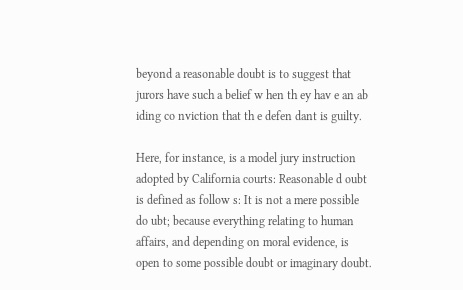beyond a reasonable doubt is to suggest that jurors have such a belief w hen th ey hav e an ab iding co nviction that th e defen dant is guilty.

Here, for instance, is a model jury instruction adopted by California courts: Reasonable d oubt is defined as follow s: It is not a mere possible do ubt; because everything relating to human affairs, and depending on moral evidence, is open to some possible doubt or imaginary doubt.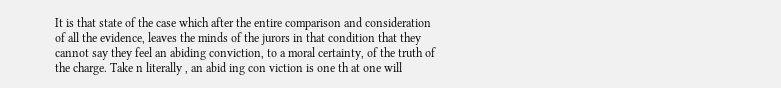It is that state of the case which after the entire comparison and consideration of all the evidence, leaves the minds of the jurors in that condition that they cannot say they feel an abiding conviction, to a moral certainty, of the truth of the charge. Take n literally , an abid ing con viction is one th at one will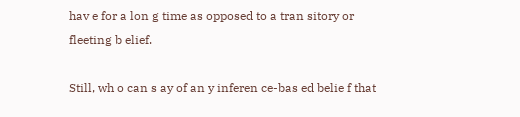hav e for a lon g time as opposed to a tran sitory or fleeting b elief.

Still, wh o can s ay of an y inferen ce-bas ed belie f that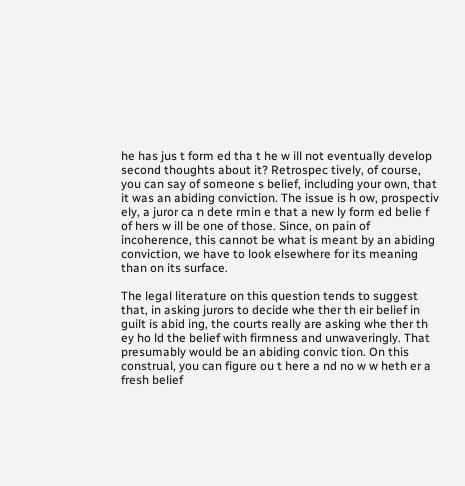he has jus t form ed tha t he w ill not eventually develop second thoughts about it? Retrospec tively, of course, you can say of someone s belief, including your own, that it was an abiding conviction. The issue is h ow, prospectiv ely, a juror ca n dete rmin e that a new ly form ed belie f of hers w ill be one of those. Since, on pain of incoherence, this cannot be what is meant by an abiding conviction, we have to look elsewhere for its meaning than on its surface.

The legal literature on this question tends to suggest that, in asking jurors to decide whe ther th eir belief in guilt is abid ing, the courts really are asking whe ther th ey ho ld the belief with firmness and unwaveringly. That presumably would be an abiding convic tion. On this construal, you can figure ou t here a nd no w w heth er a fresh belief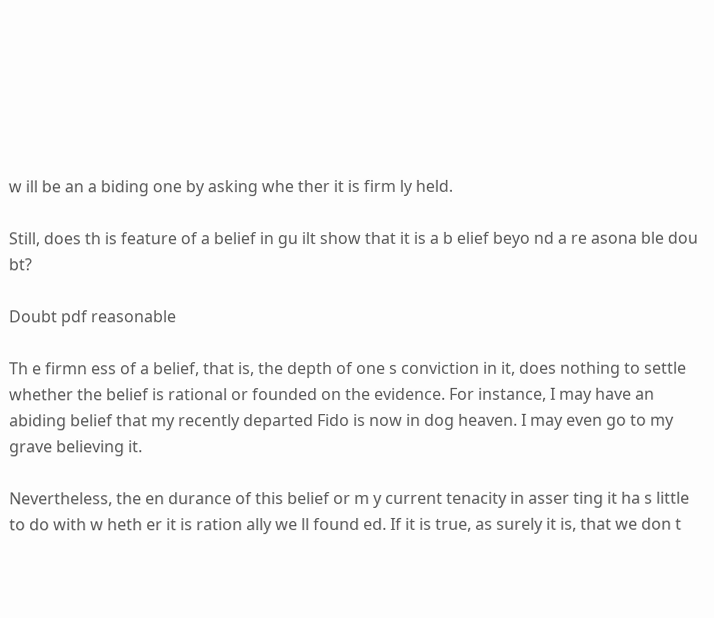w ill be an a biding one by asking whe ther it is firm ly held.

Still, does th is feature of a belief in gu ilt show that it is a b elief beyo nd a re asona ble dou bt?

Doubt pdf reasonable

Th e firmn ess of a belief, that is, the depth of one s conviction in it, does nothing to settle whether the belief is rational or founded on the evidence. For instance, I may have an abiding belief that my recently departed Fido is now in dog heaven. I may even go to my grave believing it.

Nevertheless, the en durance of this belief or m y current tenacity in asser ting it ha s little to do with w heth er it is ration ally we ll found ed. If it is true, as surely it is, that we don t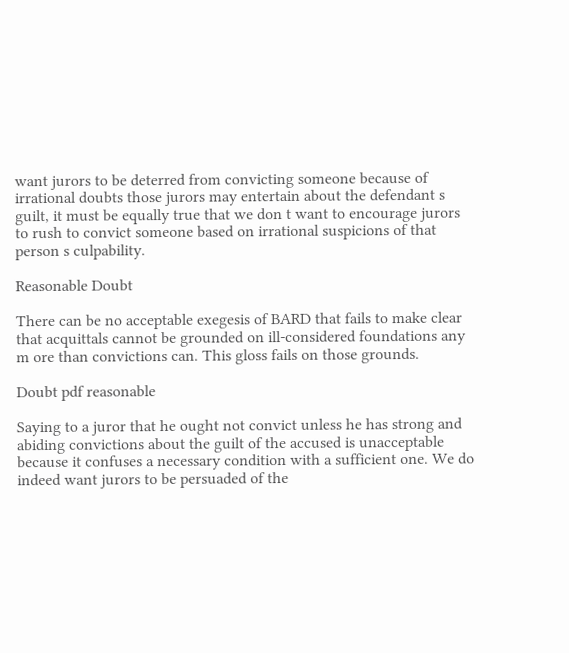want jurors to be deterred from convicting someone because of irrational doubts those jurors may entertain about the defendant s guilt, it must be equally true that we don t want to encourage jurors to rush to convict someone based on irrational suspicions of that person s culpability.

Reasonable Doubt

There can be no acceptable exegesis of BARD that fails to make clear that acquittals cannot be grounded on ill-considered foundations any m ore than convictions can. This gloss fails on those grounds.

Doubt pdf reasonable

Saying to a juror that he ought not convict unless he has strong and abiding convictions about the guilt of the accused is unacceptable because it confuses a necessary condition with a sufficient one. We do indeed want jurors to be persuaded of the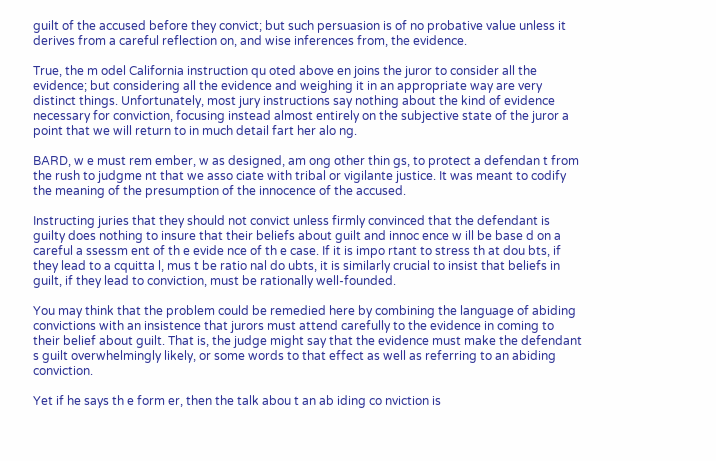guilt of the accused before they convict; but such persuasion is of no probative value unless it derives from a careful reflection on, and wise inferences from, the evidence.

True, the m odel California instruction qu oted above en joins the juror to consider all the evidence; but considering all the evidence and weighing it in an appropriate way are very distinct things. Unfortunately, most jury instructions say nothing about the kind of evidence necessary for conviction, focusing instead almost entirely on the subjective state of the juror a point that we will return to in much detail fart her alo ng.

BARD, w e must rem ember, w as designed, am ong other thin gs, to protect a defendan t from the rush to judgme nt that we asso ciate with tribal or vigilante justice. It was meant to codify the meaning of the presumption of the innocence of the accused.

Instructing juries that they should not convict unless firmly convinced that the defendant is guilty does nothing to insure that their beliefs about guilt and innoc ence w ill be base d on a careful a ssessm ent of th e evide nce of th e case. If it is impo rtant to stress th at dou bts, if they lead to a cquitta l, mus t be ratio nal do ubts, it is similarly crucial to insist that beliefs in guilt, if they lead to conviction, must be rationally well-founded.

You may think that the problem could be remedied here by combining the language of abiding convictions with an insistence that jurors must attend carefully to the evidence in coming to their belief about guilt. That is, the judge might say that the evidence must make the defendant s guilt overwhelmingly likely, or some words to that effect as well as referring to an abiding conviction.

Yet if he says th e form er, then the talk abou t an ab iding co nviction is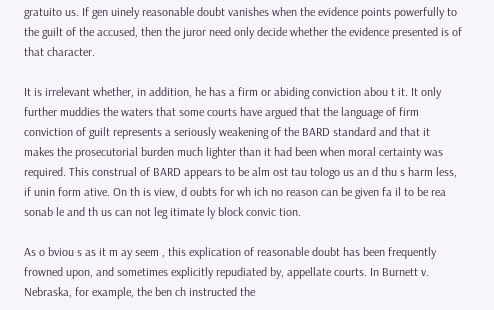gratuito us. If gen uinely reasonable doubt vanishes when the evidence points powerfully to the guilt of the accused, then the juror need only decide whether the evidence presented is of that character.

It is irrelevant whether, in addition, he has a firm or abiding conviction abou t it. It only further muddies the waters that some courts have argued that the language of firm conviction of guilt represents a seriously weakening of the BARD standard and that it makes the prosecutorial burden much lighter than it had been when moral certainty was required. This construal of BARD appears to be alm ost tau tologo us an d thu s harm less, if unin form ative. On th is view, d oubts for wh ich no reason can be given fa il to be rea sonab le and th us can not leg itimate ly block convic tion.

As o bviou s as it m ay seem , this explication of reasonable doubt has been frequently frowned upon, and sometimes explicitly repudiated by, appellate courts. In Burnett v. Nebraska, for example, the ben ch instructed the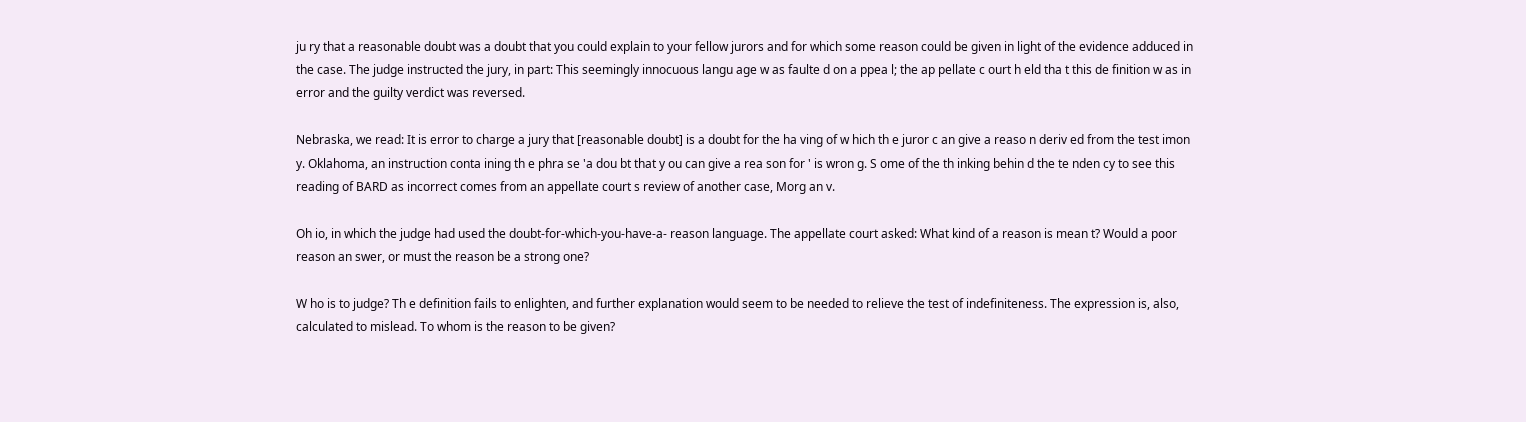ju ry that a reasonable doubt was a doubt that you could explain to your fellow jurors and for which some reason could be given in light of the evidence adduced in the case. The judge instructed the jury, in part: This seemingly innocuous langu age w as faulte d on a ppea l; the ap pellate c ourt h eld tha t this de finition w as in error and the guilty verdict was reversed.

Nebraska, we read: It is error to charge a jury that [reasonable doubt] is a doubt for the ha ving of w hich th e juror c an give a reaso n deriv ed from the test imon y. Oklahoma, an instruction conta ining th e phra se 'a dou bt that y ou can give a rea son for ' is wron g. S ome of the th inking behin d the te nden cy to see this reading of BARD as incorrect comes from an appellate court s review of another case, Morg an v.

Oh io, in which the judge had used the doubt-for-which-you-have-a- reason language. The appellate court asked: What kind of a reason is mean t? Would a poor reason an swer, or must the reason be a strong one?

W ho is to judge? Th e definition fails to enlighten, and further explanation would seem to be needed to relieve the test of indefiniteness. The expression is, also, calculated to mislead. To whom is the reason to be given?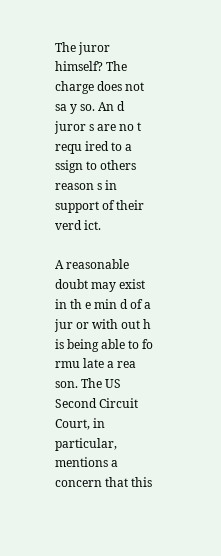The juror himself? The charge does not sa y so. An d juror s are no t requ ired to a ssign to others reason s in support of their verd ict.

A reasonable doubt may exist in th e min d of a jur or with out h is being able to fo rmu late a rea son. The US Second Circuit Court, in particular, mentions a concern that this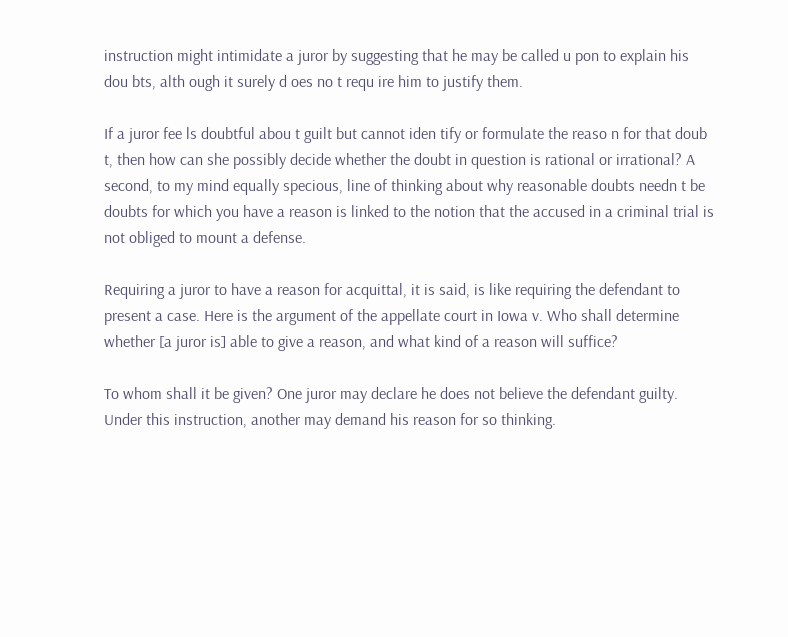instruction might intimidate a juror by suggesting that he may be called u pon to explain his dou bts, alth ough it surely d oes no t requ ire him to justify them.

If a juror fee ls doubtful abou t guilt but cannot iden tify or formulate the reaso n for that doub t, then how can she possibly decide whether the doubt in question is rational or irrational? A second, to my mind equally specious, line of thinking about why reasonable doubts needn t be doubts for which you have a reason is linked to the notion that the accused in a criminal trial is not obliged to mount a defense.

Requiring a juror to have a reason for acquittal, it is said, is like requiring the defendant to present a case. Here is the argument of the appellate court in Iowa v. Who shall determine whether [a juror is] able to give a reason, and what kind of a reason will suffice?

To whom shall it be given? One juror may declare he does not believe the defendant guilty. Under this instruction, another may demand his reason for so thinking.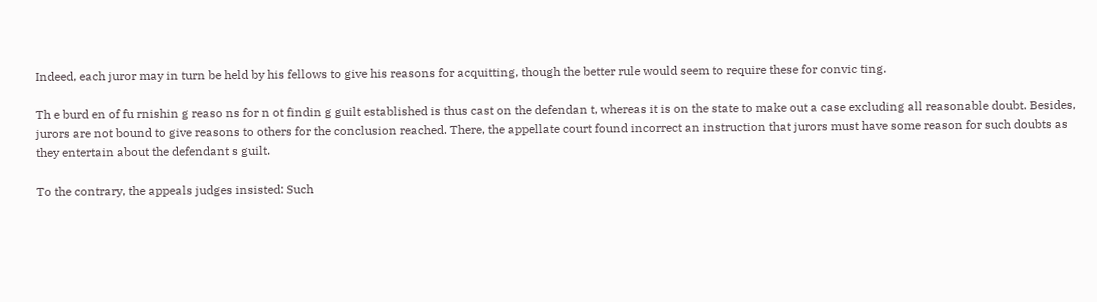Indeed, each juror may in turn be held by his fellows to give his reasons for acquitting, though the better rule would seem to require these for convic ting.

Th e burd en of fu rnishin g reaso ns for n ot findin g guilt established is thus cast on the defendan t, whereas it is on the state to make out a case excluding all reasonable doubt. Besides, jurors are not bound to give reasons to others for the conclusion reached. There, the appellate court found incorrect an instruction that jurors must have some reason for such doubts as they entertain about the defendant s guilt.

To the contrary, the appeals judges insisted: Such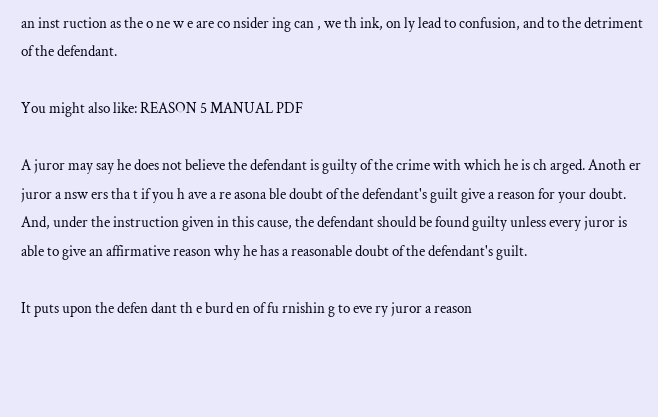an inst ruction as the o ne w e are co nsider ing can , we th ink, on ly lead to confusion, and to the detriment of the defendant.

You might also like: REASON 5 MANUAL PDF

A juror may say he does not believe the defendant is guilty of the crime with which he is ch arged. Anoth er juror a nsw ers tha t if you h ave a re asona ble doubt of the defendant's guilt give a reason for your doubt. And, under the instruction given in this cause, the defendant should be found guilty unless every juror is able to give an affirmative reason why he has a reasonable doubt of the defendant's guilt.

It puts upon the defen dant th e burd en of fu rnishin g to eve ry juror a reason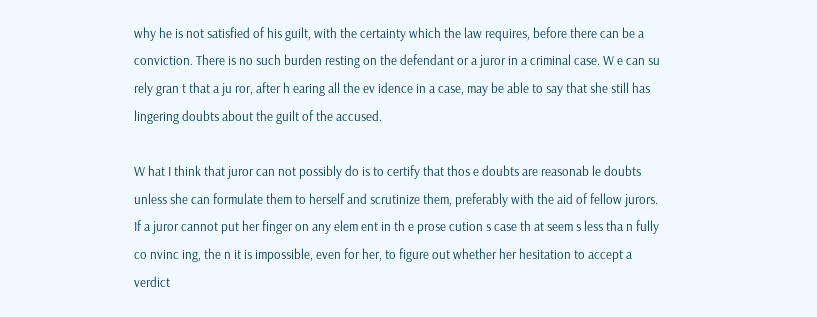why he is not satisfied of his guilt, with the certainty which the law requires, before there can be a conviction. There is no such burden resting on the defendant or a juror in a criminal case. W e can su rely gran t that a ju ror, after h earing all the ev idence in a case, may be able to say that she still has lingering doubts about the guilt of the accused.

W hat I think that juror can not possibly do is to certify that thos e doubts are reasonab le doubts unless she can formulate them to herself and scrutinize them, preferably with the aid of fellow jurors. If a juror cannot put her finger on any elem ent in th e prose cution s case th at seem s less tha n fully co nvinc ing, the n it is impossible, even for her, to figure out whether her hesitation to accept a verdict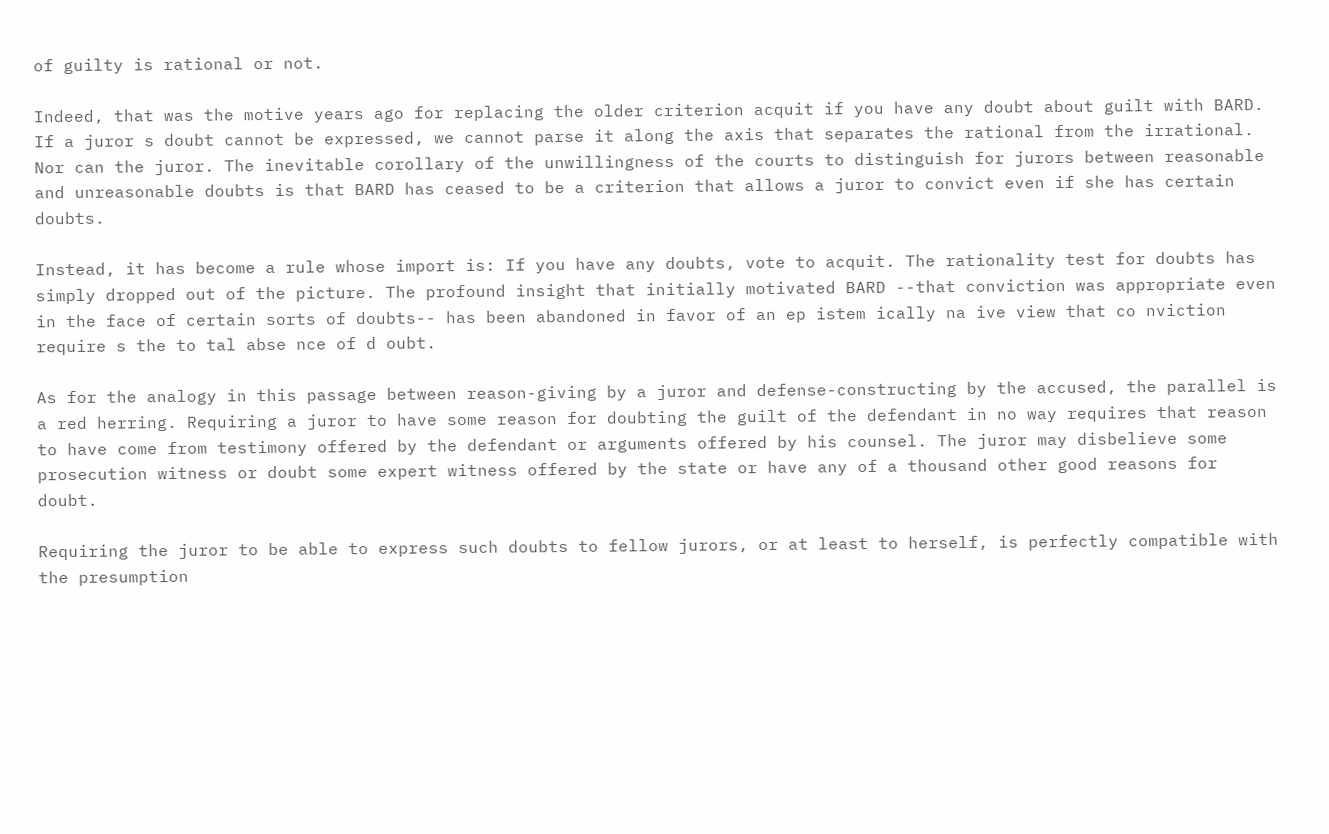of guilty is rational or not.

Indeed, that was the motive years ago for replacing the older criterion acquit if you have any doubt about guilt with BARD. If a juror s doubt cannot be expressed, we cannot parse it along the axis that separates the rational from the irrational. Nor can the juror. The inevitable corollary of the unwillingness of the courts to distinguish for jurors between reasonable and unreasonable doubts is that BARD has ceased to be a criterion that allows a juror to convict even if she has certain doubts.

Instead, it has become a rule whose import is: If you have any doubts, vote to acquit. The rationality test for doubts has simply dropped out of the picture. The profound insight that initially motivated BARD --that conviction was appropriate even in the face of certain sorts of doubts-- has been abandoned in favor of an ep istem ically na ive view that co nviction require s the to tal abse nce of d oubt.

As for the analogy in this passage between reason-giving by a juror and defense-constructing by the accused, the parallel is a red herring. Requiring a juror to have some reason for doubting the guilt of the defendant in no way requires that reason to have come from testimony offered by the defendant or arguments offered by his counsel. The juror may disbelieve some prosecution witness or doubt some expert witness offered by the state or have any of a thousand other good reasons for doubt.

Requiring the juror to be able to express such doubts to fellow jurors, or at least to herself, is perfectly compatible with the presumption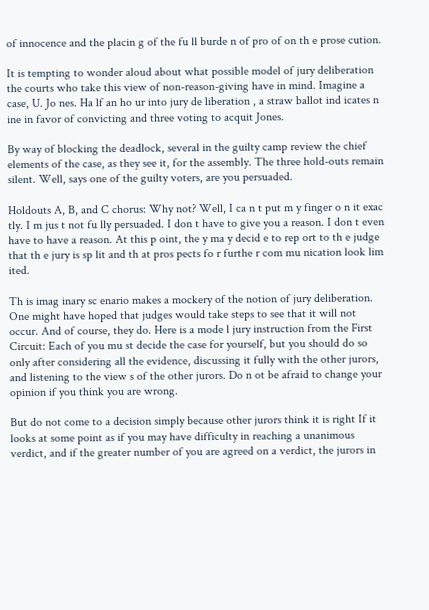of innocence and the placin g of the fu ll burde n of pro of on th e prose cution.

It is tempting to wonder aloud about what possible model of jury deliberation the courts who take this view of non-reason-giving have in mind. Imagine a case, U. Jo nes. Ha lf an ho ur into jury de liberation , a straw ballot ind icates n ine in favor of convicting and three voting to acquit Jones.

By way of blocking the deadlock, several in the guilty camp review the chief elements of the case, as they see it, for the assembly. The three hold-outs remain silent. Well, says one of the guilty voters, are you persuaded.

Holdouts A, B, and C chorus: Why not? Well, I ca n t put m y finger o n it exac tly. I m jus t not fu lly persuaded. I don t have to give you a reason. I don t even have to have a reason. At this p oint, the y ma y decid e to rep ort to th e judge that th e jury is sp lit and th at pros pects fo r furthe r com mu nication look lim ited.

Th is imag inary sc enario makes a mockery of the notion of jury deliberation. One might have hoped that judges would take steps to see that it will not occur. And of course, they do. Here is a mode l jury instruction from the First Circuit: Each of you mu st decide the case for yourself, but you should do so only after considering all the evidence, discussing it fully with the other jurors, and listening to the view s of the other jurors. Do n ot be afraid to change your opinion if you think you are wrong.

But do not come to a decision simply because other jurors think it is right If it looks at some point as if you may have difficulty in reaching a unanimous verdict, and if the greater number of you are agreed on a verdict, the jurors in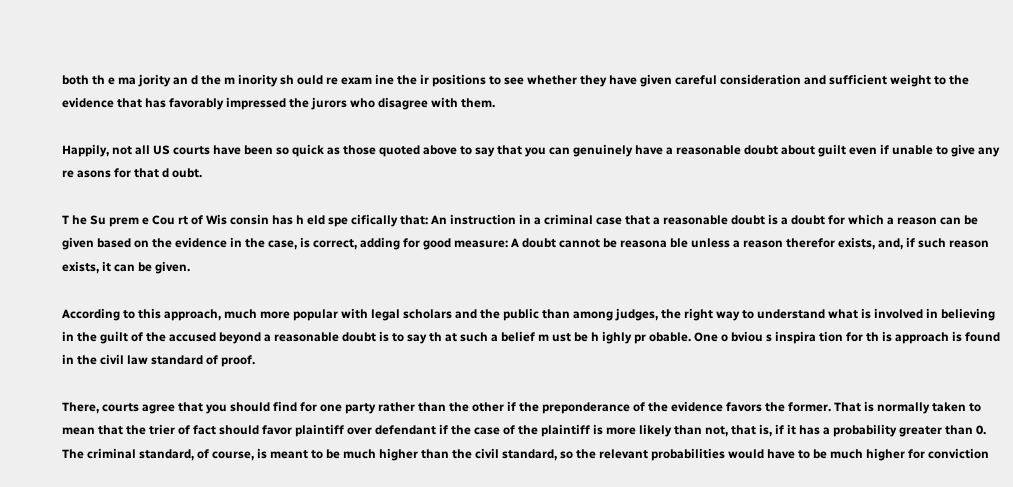both th e ma jority an d the m inority sh ould re exam ine the ir positions to see whether they have given careful consideration and sufficient weight to the evidence that has favorably impressed the jurors who disagree with them.

Happily, not all US courts have been so quick as those quoted above to say that you can genuinely have a reasonable doubt about guilt even if unable to give any re asons for that d oubt.

T he Su prem e Cou rt of Wis consin has h eld spe cifically that: An instruction in a criminal case that a reasonable doubt is a doubt for which a reason can be given based on the evidence in the case, is correct, adding for good measure: A doubt cannot be reasona ble unless a reason therefor exists, and, if such reason exists, it can be given.

According to this approach, much more popular with legal scholars and the public than among judges, the right way to understand what is involved in believing in the guilt of the accused beyond a reasonable doubt is to say th at such a belief m ust be h ighly pr obable. One o bviou s inspira tion for th is approach is found in the civil law standard of proof.

There, courts agree that you should find for one party rather than the other if the preponderance of the evidence favors the former. That is normally taken to mean that the trier of fact should favor plaintiff over defendant if the case of the plaintiff is more likely than not, that is, if it has a probability greater than 0. The criminal standard, of course, is meant to be much higher than the civil standard, so the relevant probabilities would have to be much higher for conviction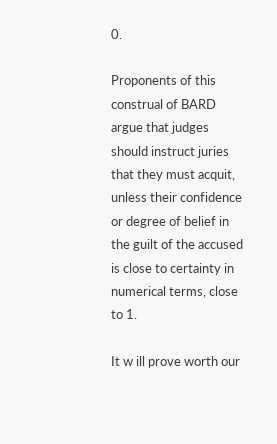0.

Proponents of this construal of BARD argue that judges should instruct juries that they must acquit, unless their confidence or degree of belief in the guilt of the accused is close to certainty in numerical terms, close to 1.

It w ill prove worth our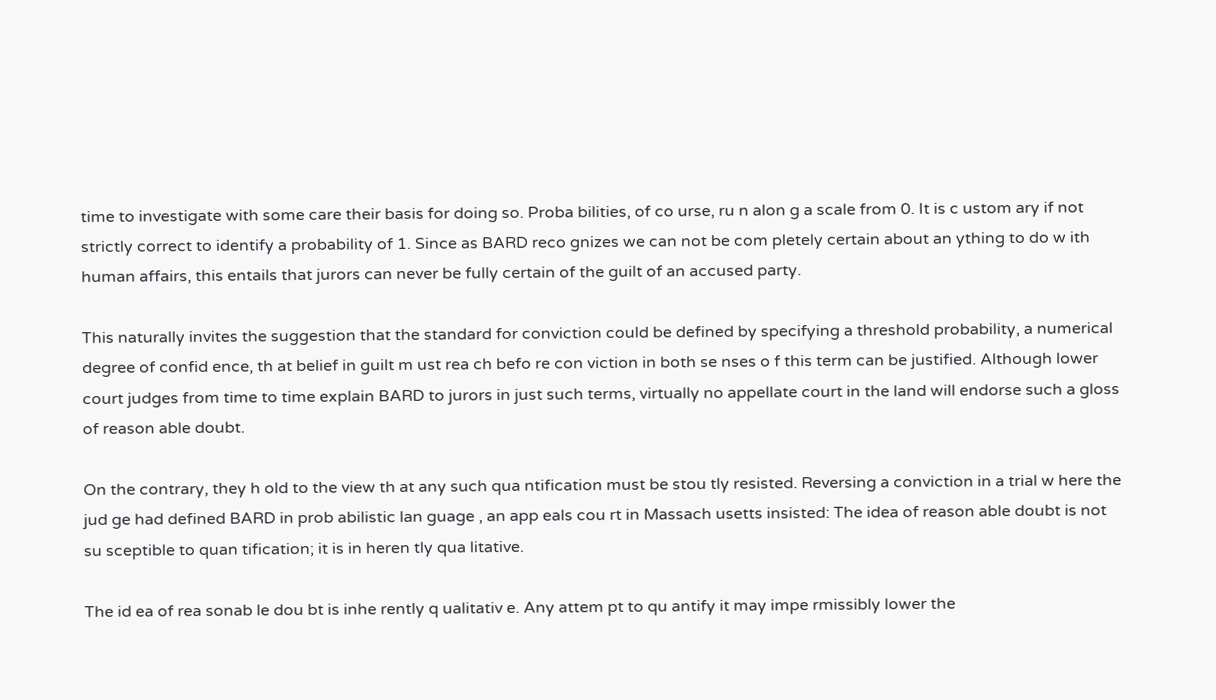time to investigate with some care their basis for doing so. Proba bilities, of co urse, ru n alon g a scale from 0. It is c ustom ary if not strictly correct to identify a probability of 1. Since as BARD reco gnizes we can not be com pletely certain about an ything to do w ith human affairs, this entails that jurors can never be fully certain of the guilt of an accused party.

This naturally invites the suggestion that the standard for conviction could be defined by specifying a threshold probability, a numerical degree of confid ence, th at belief in guilt m ust rea ch befo re con viction in both se nses o f this term can be justified. Although lower court judges from time to time explain BARD to jurors in just such terms, virtually no appellate court in the land will endorse such a gloss of reason able doubt.

On the contrary, they h old to the view th at any such qua ntification must be stou tly resisted. Reversing a conviction in a trial w here the jud ge had defined BARD in prob abilistic lan guage , an app eals cou rt in Massach usetts insisted: The idea of reason able doubt is not su sceptible to quan tification; it is in heren tly qua litative.

The id ea of rea sonab le dou bt is inhe rently q ualitativ e. Any attem pt to qu antify it may impe rmissibly lower the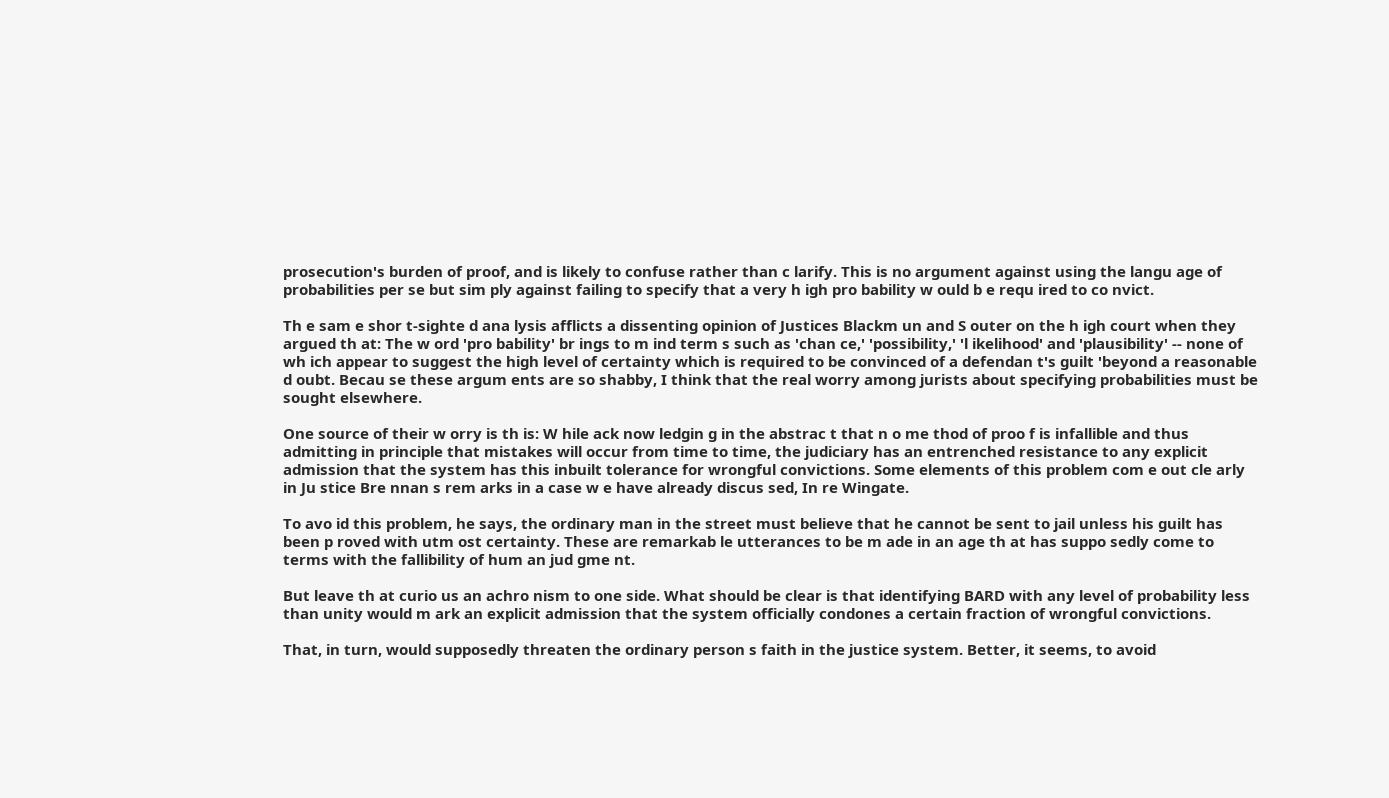prosecution's burden of proof, and is likely to confuse rather than c larify. This is no argument against using the langu age of probabilities per se but sim ply against failing to specify that a very h igh pro bability w ould b e requ ired to co nvict.

Th e sam e shor t-sighte d ana lysis afflicts a dissenting opinion of Justices Blackm un and S outer on the h igh court when they argued th at: The w ord 'pro bability' br ings to m ind term s such as 'chan ce,' 'possibility,' 'l ikelihood' and 'plausibility' -- none of wh ich appear to suggest the high level of certainty which is required to be convinced of a defendan t's guilt 'beyond a reasonable d oubt. Becau se these argum ents are so shabby, I think that the real worry among jurists about specifying probabilities must be sought elsewhere.

One source of their w orry is th is: W hile ack now ledgin g in the abstrac t that n o me thod of proo f is infallible and thus admitting in principle that mistakes will occur from time to time, the judiciary has an entrenched resistance to any explicit admission that the system has this inbuilt tolerance for wrongful convictions. Some elements of this problem com e out cle arly in Ju stice Bre nnan s rem arks in a case w e have already discus sed, In re Wingate.

To avo id this problem, he says, the ordinary man in the street must believe that he cannot be sent to jail unless his guilt has been p roved with utm ost certainty. These are remarkab le utterances to be m ade in an age th at has suppo sedly come to terms with the fallibility of hum an jud gme nt.

But leave th at curio us an achro nism to one side. What should be clear is that identifying BARD with any level of probability less than unity would m ark an explicit admission that the system officially condones a certain fraction of wrongful convictions.

That, in turn, would supposedly threaten the ordinary person s faith in the justice system. Better, it seems, to avoid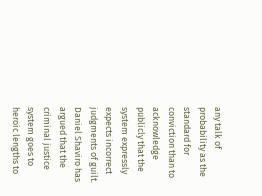any talk of probability as the standard for conviction than to acknowledge publicly that the system expressly expects incorrect judgments of guilt. Daniel Shaviro has argued that the criminal justice system goes to heroic lengths to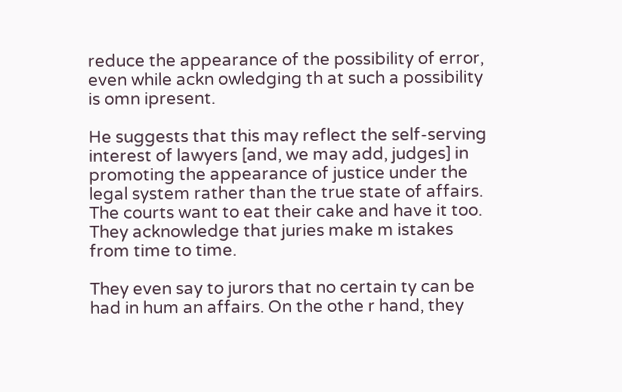reduce the appearance of the possibility of error, even while ackn owledging th at such a possibility is omn ipresent.

He suggests that this may reflect the self-serving interest of lawyers [and, we may add, judges] in promoting the appearance of justice under the legal system rather than the true state of affairs. The courts want to eat their cake and have it too. They acknowledge that juries make m istakes from time to time.

They even say to jurors that no certain ty can be had in hum an affairs. On the othe r hand, they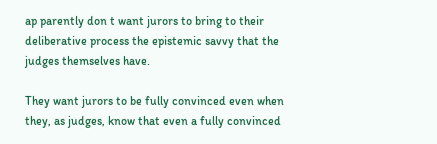ap parently don t want jurors to bring to their deliberative process the epistemic savvy that the judges themselves have.

They want jurors to be fully convinced even when they, as judges, know that even a fully convinced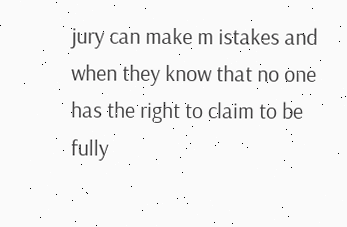jury can make m istakes and when they know that no one has the right to claim to be fully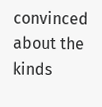convinced about the kinds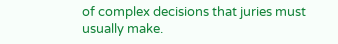of complex decisions that juries must usually make.